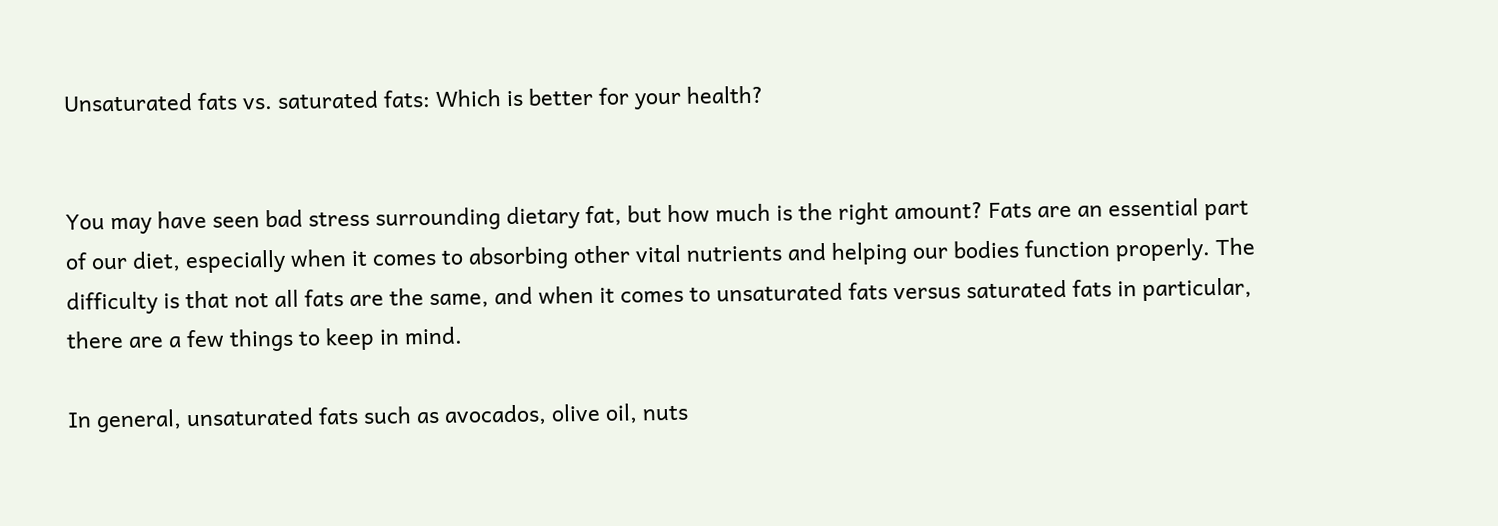Unsaturated fats vs. saturated fats: Which is better for your health?


You may have seen bad stress surrounding dietary fat, but how much is the right amount? Fats are an essential part of our diet, especially when it comes to absorbing other vital nutrients and helping our bodies function properly. The difficulty is that not all fats are the same, and when it comes to unsaturated fats versus saturated fats in particular, there are a few things to keep in mind.

In general, unsaturated fats such as avocados, olive oil, nuts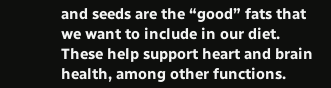and seeds are the “good” fats that we want to include in our diet. These help support heart and brain health, among other functions.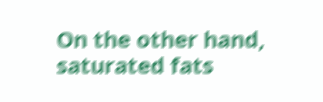On the other hand, saturated fats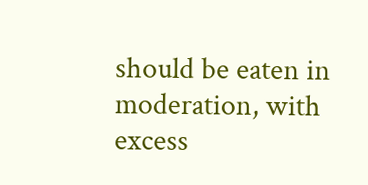should be eaten in moderation, with excess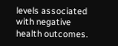levels associated with negative health outcomes.